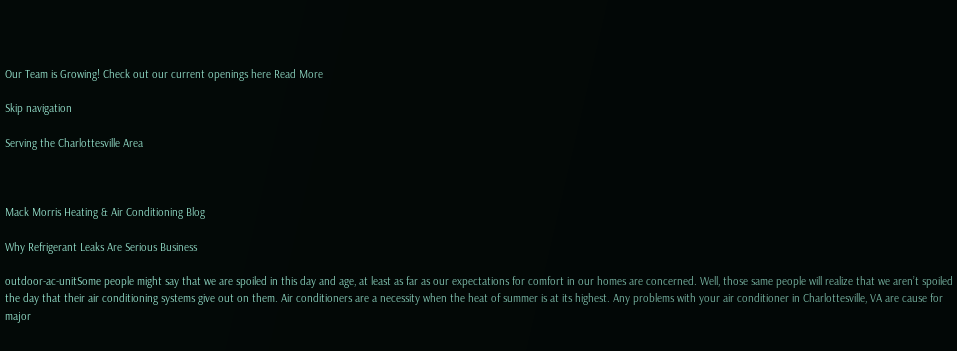Our Team is Growing! Check out our current openings here Read More

Skip navigation

Serving the Charlottesville Area



Mack Morris Heating & Air Conditioning Blog

Why Refrigerant Leaks Are Serious Business

outdoor-ac-unitSome people might say that we are spoiled in this day and age, at least as far as our expectations for comfort in our homes are concerned. Well, those same people will realize that we aren’t spoiled the day that their air conditioning systems give out on them. Air conditioners are a necessity when the heat of summer is at its highest. Any problems with your air conditioner in Charlottesville, VA are cause for major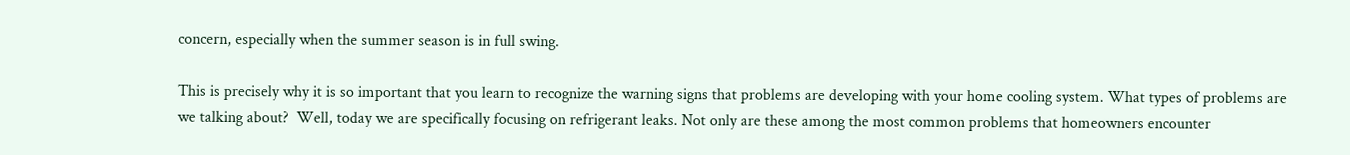concern, especially when the summer season is in full swing.

This is precisely why it is so important that you learn to recognize the warning signs that problems are developing with your home cooling system. What types of problems are we talking about?  Well, today we are specifically focusing on refrigerant leaks. Not only are these among the most common problems that homeowners encounter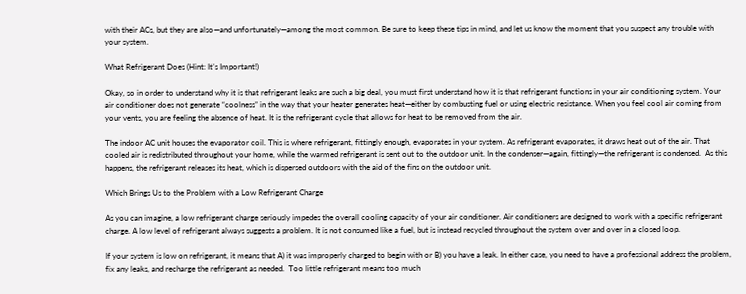with their ACs, but they are also—and unfortunately—among the most common. Be sure to keep these tips in mind, and let us know the moment that you suspect any trouble with your system.

What Refrigerant Does (Hint: It’s Important!)

Okay, so in order to understand why it is that refrigerant leaks are such a big deal, you must first understand how it is that refrigerant functions in your air conditioning system. Your air conditioner does not generate “coolness” in the way that your heater generates heat—either by combusting fuel or using electric resistance. When you feel cool air coming from your vents, you are feeling the absence of heat. It is the refrigerant cycle that allows for heat to be removed from the air.

The indoor AC unit houses the evaporator coil. This is where refrigerant, fittingly enough, evaporates in your system. As refrigerant evaporates, it draws heat out of the air. That cooled air is redistributed throughout your home, while the warmed refrigerant is sent out to the outdoor unit. In the condenser—again, fittingly—the refrigerant is condensed.  As this happens, the refrigerant releases its heat, which is dispersed outdoors with the aid of the fins on the outdoor unit.

Which Brings Us to the Problem with a Low Refrigerant Charge

As you can imagine, a low refrigerant charge seriously impedes the overall cooling capacity of your air conditioner. Air conditioners are designed to work with a specific refrigerant charge. A low level of refrigerant always suggests a problem. It is not consumed like a fuel, but is instead recycled throughout the system over and over in a closed loop.

If your system is low on refrigerant, it means that A) it was improperly charged to begin with or B) you have a leak. In either case, you need to have a professional address the problem, fix any leaks, and recharge the refrigerant as needed.  Too little refrigerant means too much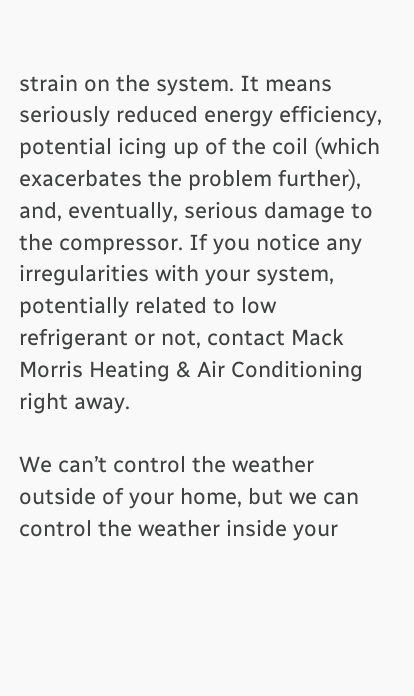strain on the system. It means seriously reduced energy efficiency, potential icing up of the coil (which exacerbates the problem further), and, eventually, serious damage to the compressor. If you notice any irregularities with your system, potentially related to low refrigerant or not, contact Mack Morris Heating & Air Conditioning right away.

We can’t control the weather outside of your home, but we can control the weather inside your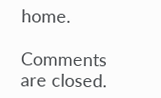home.

Comments are closed.